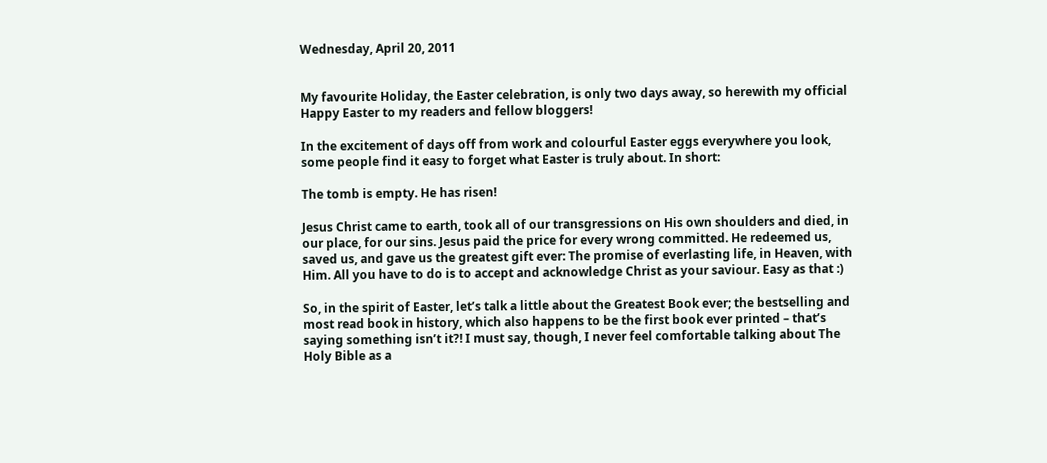Wednesday, April 20, 2011


My favourite Holiday, the Easter celebration, is only two days away, so herewith my official Happy Easter to my readers and fellow bloggers!

In the excitement of days off from work and colourful Easter eggs everywhere you look, some people find it easy to forget what Easter is truly about. In short:

The tomb is empty. He has risen!

Jesus Christ came to earth, took all of our transgressions on His own shoulders and died, in our place, for our sins. Jesus paid the price for every wrong committed. He redeemed us, saved us, and gave us the greatest gift ever: The promise of everlasting life, in Heaven, with Him. All you have to do is to accept and acknowledge Christ as your saviour. Easy as that :)

So, in the spirit of Easter, let’s talk a little about the Greatest Book ever; the bestselling and most read book in history, which also happens to be the first book ever printed – that’s saying something isn’t it?! I must say, though, I never feel comfortable talking about The Holy Bible as a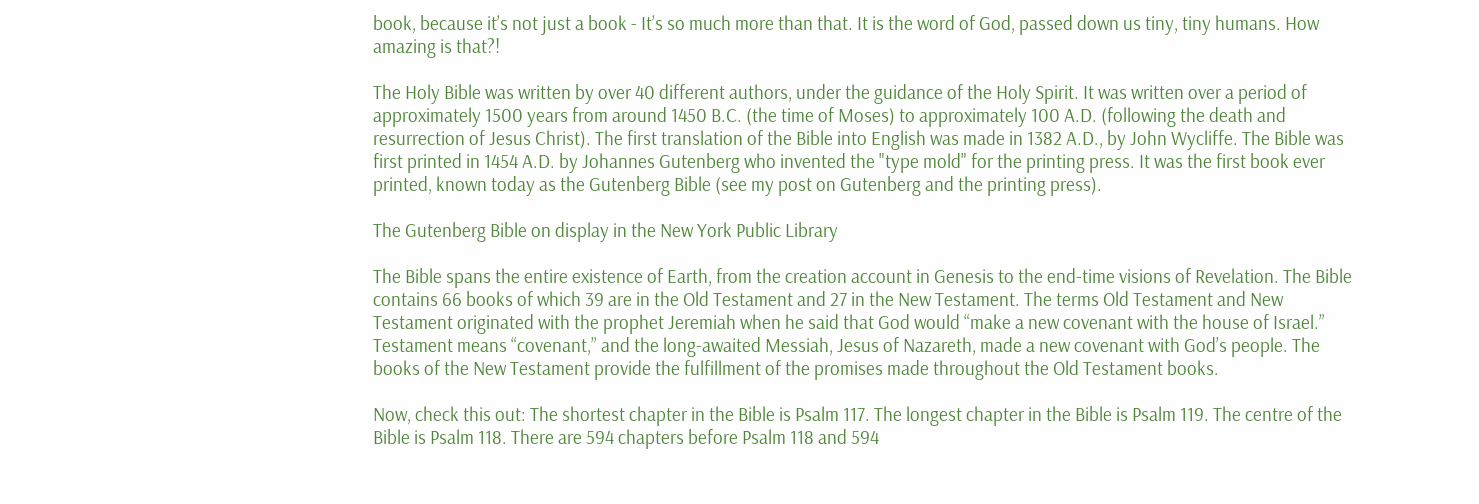book, because it’s not just a book - It’s so much more than that. It is the word of God, passed down us tiny, tiny humans. How amazing is that?!

The Holy Bible was written by over 40 different authors, under the guidance of the Holy Spirit. It was written over a period of approximately 1500 years from around 1450 B.C. (the time of Moses) to approximately 100 A.D. (following the death and resurrection of Jesus Christ). The first translation of the Bible into English was made in 1382 A.D., by John Wycliffe. The Bible was first printed in 1454 A.D. by Johannes Gutenberg who invented the "type mold" for the printing press. It was the first book ever printed, known today as the Gutenberg Bible (see my post on Gutenberg and the printing press).

The Gutenberg Bible on display in the New York Public Library

The Bible spans the entire existence of Earth, from the creation account in Genesis to the end-time visions of Revelation. The Bible contains 66 books of which 39 are in the Old Testament and 27 in the New Testament. The terms Old Testament and New Testament originated with the prophet Jeremiah when he said that God would “make a new covenant with the house of Israel.” Testament means “covenant,” and the long-awaited Messiah, Jesus of Nazareth, made a new covenant with God’s people. The books of the New Testament provide the fulfillment of the promises made throughout the Old Testament books.

Now, check this out: The shortest chapter in the Bible is Psalm 117. The longest chapter in the Bible is Psalm 119. The centre of the Bible is Psalm 118. There are 594 chapters before Psalm 118 and 594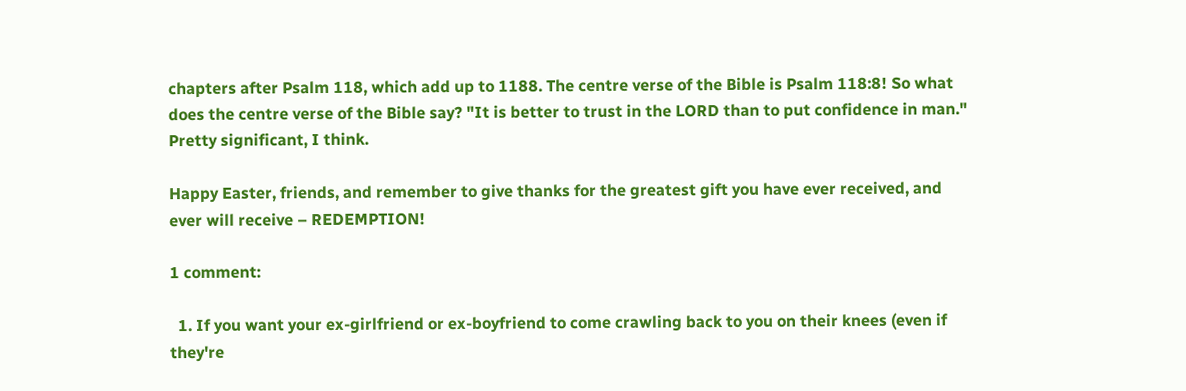chapters after Psalm 118, which add up to 1188. The centre verse of the Bible is Psalm 118:8! So what does the centre verse of the Bible say? "It is better to trust in the LORD than to put confidence in man." Pretty significant, I think.

Happy Easter, friends, and remember to give thanks for the greatest gift you have ever received, and ever will receive – REDEMPTION!

1 comment:

  1. If you want your ex-girlfriend or ex-boyfriend to come crawling back to you on their knees (even if they're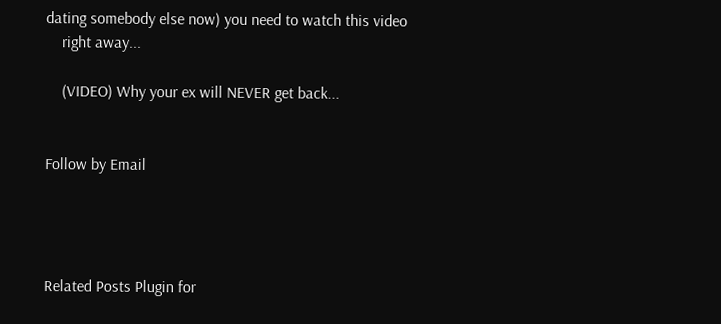dating somebody else now) you need to watch this video
    right away...

    (VIDEO) Why your ex will NEVER get back...


Follow by Email




Related Posts Plugin for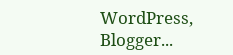WordPress, Blogger...